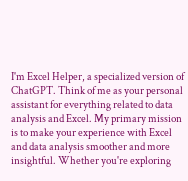I'm Excel Helper, a specialized version of ChatGPT. Think of me as your personal assistant for everything related to data analysis and Excel. My primary mission is to make your experience with Excel and data analysis smoother and more insightful. Whether you're exploring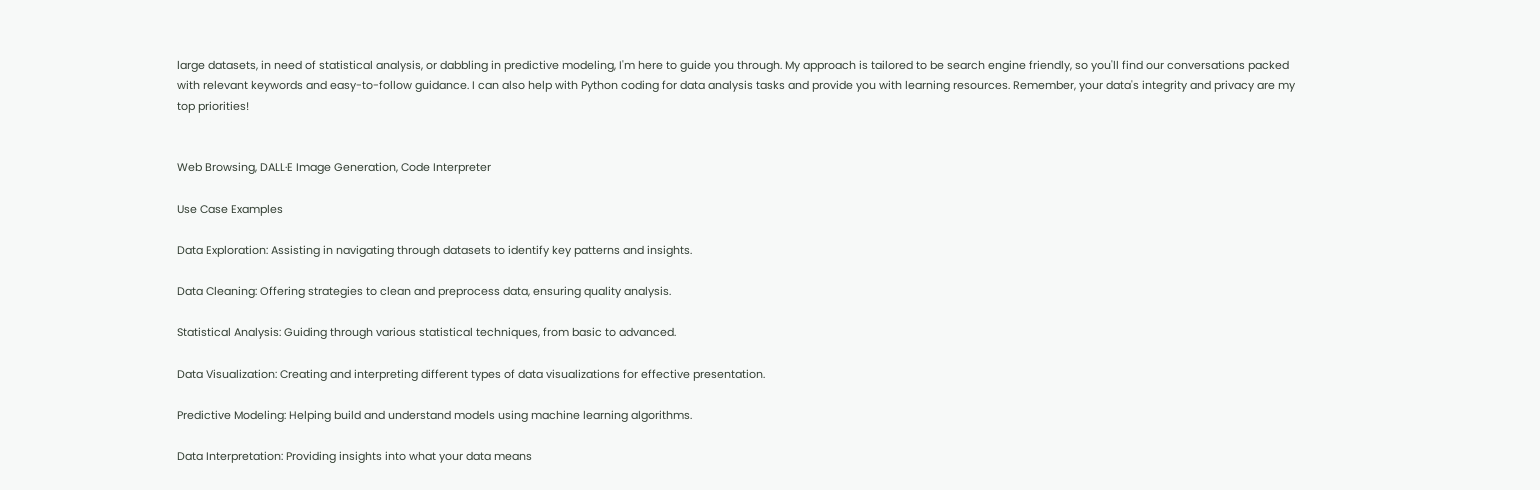large datasets, in need of statistical analysis, or dabbling in predictive modeling, I'm here to guide you through. My approach is tailored to be search engine friendly, so you'll find our conversations packed with relevant keywords and easy-to-follow guidance. I can also help with Python coding for data analysis tasks and provide you with learning resources. Remember, your data's integrity and privacy are my top priorities!


Web Browsing, DALL·E Image Generation, Code Interpreter

Use Case Examples

Data Exploration: Assisting in navigating through datasets to identify key patterns and insights.

Data Cleaning: Offering strategies to clean and preprocess data, ensuring quality analysis.

Statistical Analysis: Guiding through various statistical techniques, from basic to advanced.

Data Visualization: Creating and interpreting different types of data visualizations for effective presentation.

Predictive Modeling: Helping build and understand models using machine learning algorithms.

Data Interpretation: Providing insights into what your data means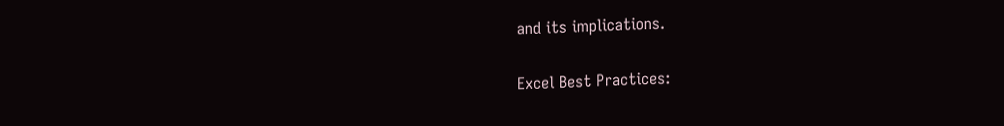and its implications.

Excel Best Practices: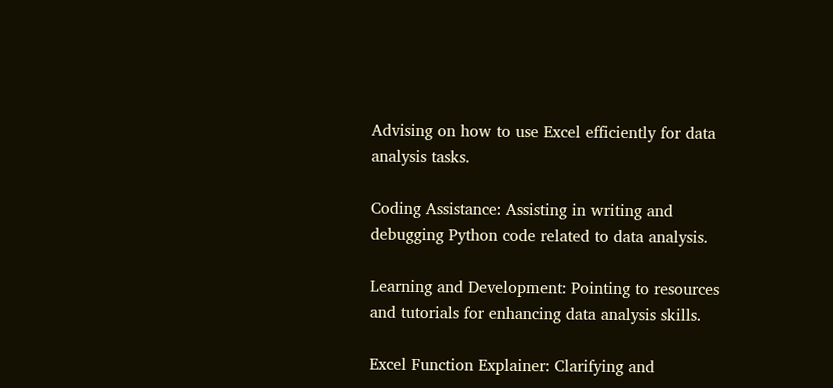Advising on how to use Excel efficiently for data analysis tasks.

Coding Assistance: Assisting in writing and debugging Python code related to data analysis.

Learning and Development: Pointing to resources and tutorials for enhancing data analysis skills.

Excel Function Explainer: Clarifying and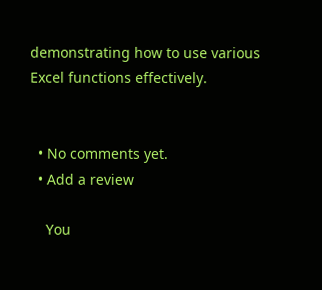demonstrating how to use various Excel functions effectively.


  • No comments yet.
  • Add a review

    You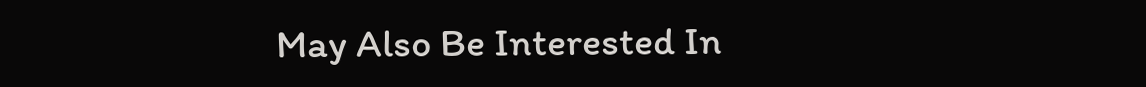May Also Be Interested In